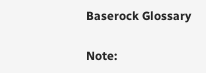Baserock Glossary

Note: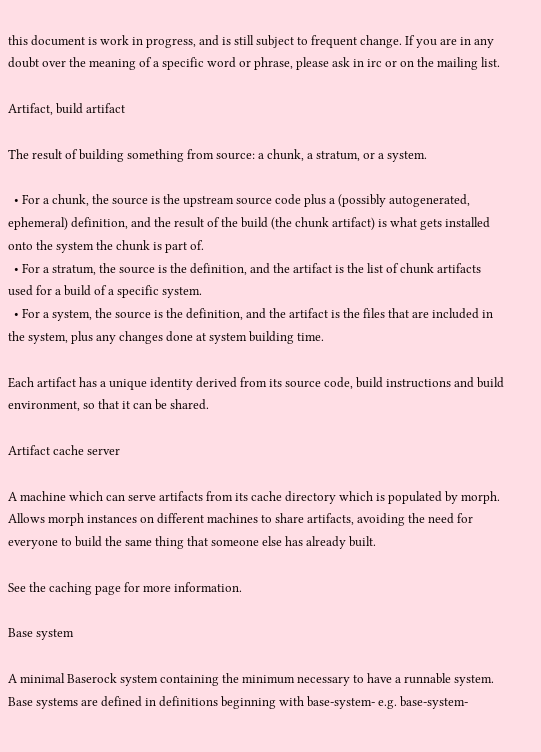this document is work in progress, and is still subject to frequent change. If you are in any doubt over the meaning of a specific word or phrase, please ask in irc or on the mailing list.

Artifact, build artifact

The result of building something from source: a chunk, a stratum, or a system.

  • For a chunk, the source is the upstream source code plus a (possibly autogenerated, ephemeral) definition, and the result of the build (the chunk artifact) is what gets installed onto the system the chunk is part of.
  • For a stratum, the source is the definition, and the artifact is the list of chunk artifacts used for a build of a specific system.
  • For a system, the source is the definition, and the artifact is the files that are included in the system, plus any changes done at system building time.

Each artifact has a unique identity derived from its source code, build instructions and build environment, so that it can be shared.

Artifact cache server

A machine which can serve artifacts from its cache directory which is populated by morph. Allows morph instances on different machines to share artifacts, avoiding the need for everyone to build the same thing that someone else has already built.

See the caching page for more information.

Base system

A minimal Baserock system containing the minimum necessary to have a runnable system. Base systems are defined in definitions beginning with base-system- e.g. base-system-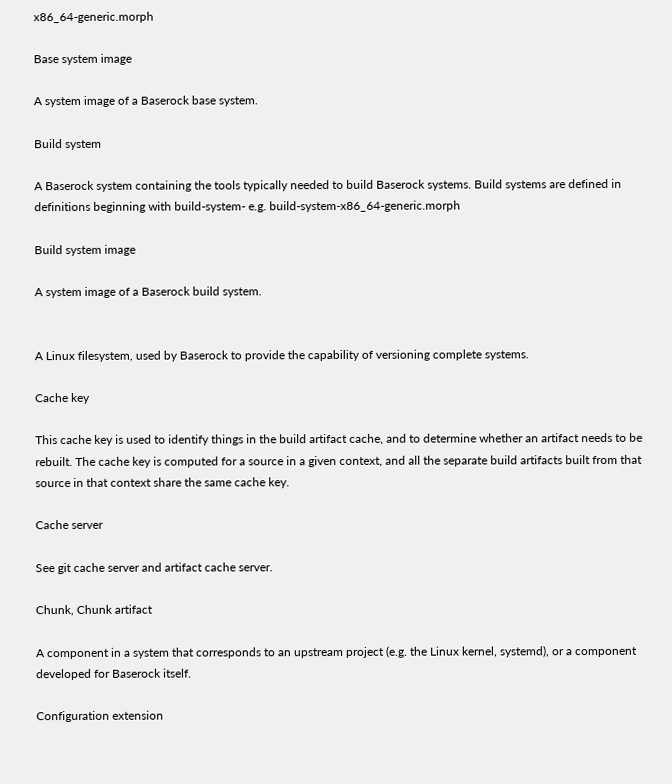x86_64-generic.morph

Base system image

A system image of a Baserock base system.

Build system

A Baserock system containing the tools typically needed to build Baserock systems. Build systems are defined in definitions beginning with build-system- e.g. build-system-x86_64-generic.morph

Build system image

A system image of a Baserock build system.


A Linux filesystem, used by Baserock to provide the capability of versioning complete systems.

Cache key

This cache key is used to identify things in the build artifact cache, and to determine whether an artifact needs to be rebuilt. The cache key is computed for a source in a given context, and all the separate build artifacts built from that source in that context share the same cache key.

Cache server

See git cache server and artifact cache server.

Chunk, Chunk artifact

A component in a system that corresponds to an upstream project (e.g. the Linux kernel, systemd), or a component developed for Baserock itself.

Configuration extension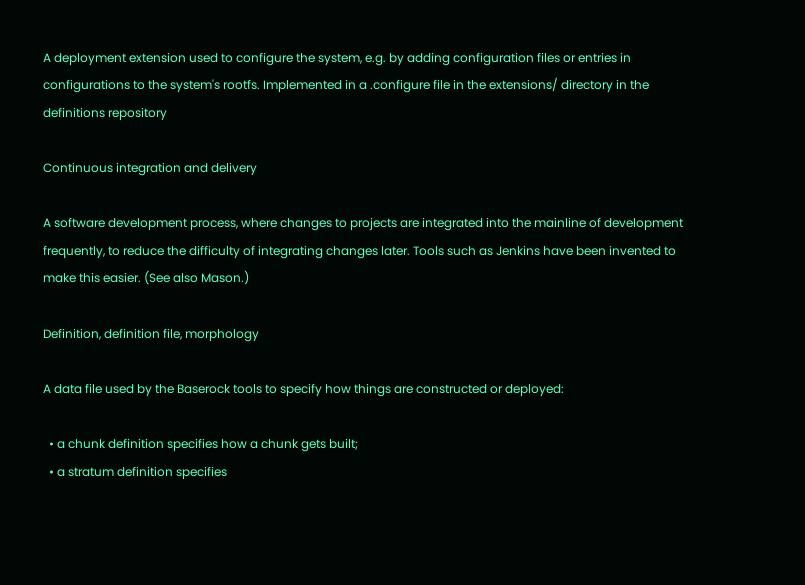A deployment extension used to configure the system, e.g. by adding configuration files or entries in configurations to the system's rootfs. Implemented in a .configure file in the extensions/ directory in the definitions repository

Continuous integration and delivery

A software development process, where changes to projects are integrated into the mainline of development frequently, to reduce the difficulty of integrating changes later. Tools such as Jenkins have been invented to make this easier. (See also Mason.)

Definition, definition file, morphology

A data file used by the Baserock tools to specify how things are constructed or deployed:

  • a chunk definition specifies how a chunk gets built;
  • a stratum definition specifies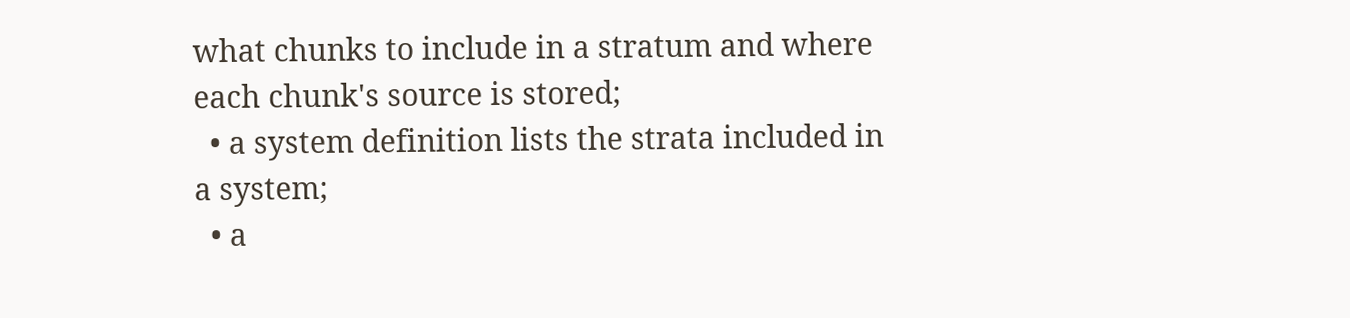what chunks to include in a stratum and where each chunk's source is stored;
  • a system definition lists the strata included in a system;
  • a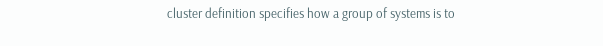cluster definition specifies how a group of systems is to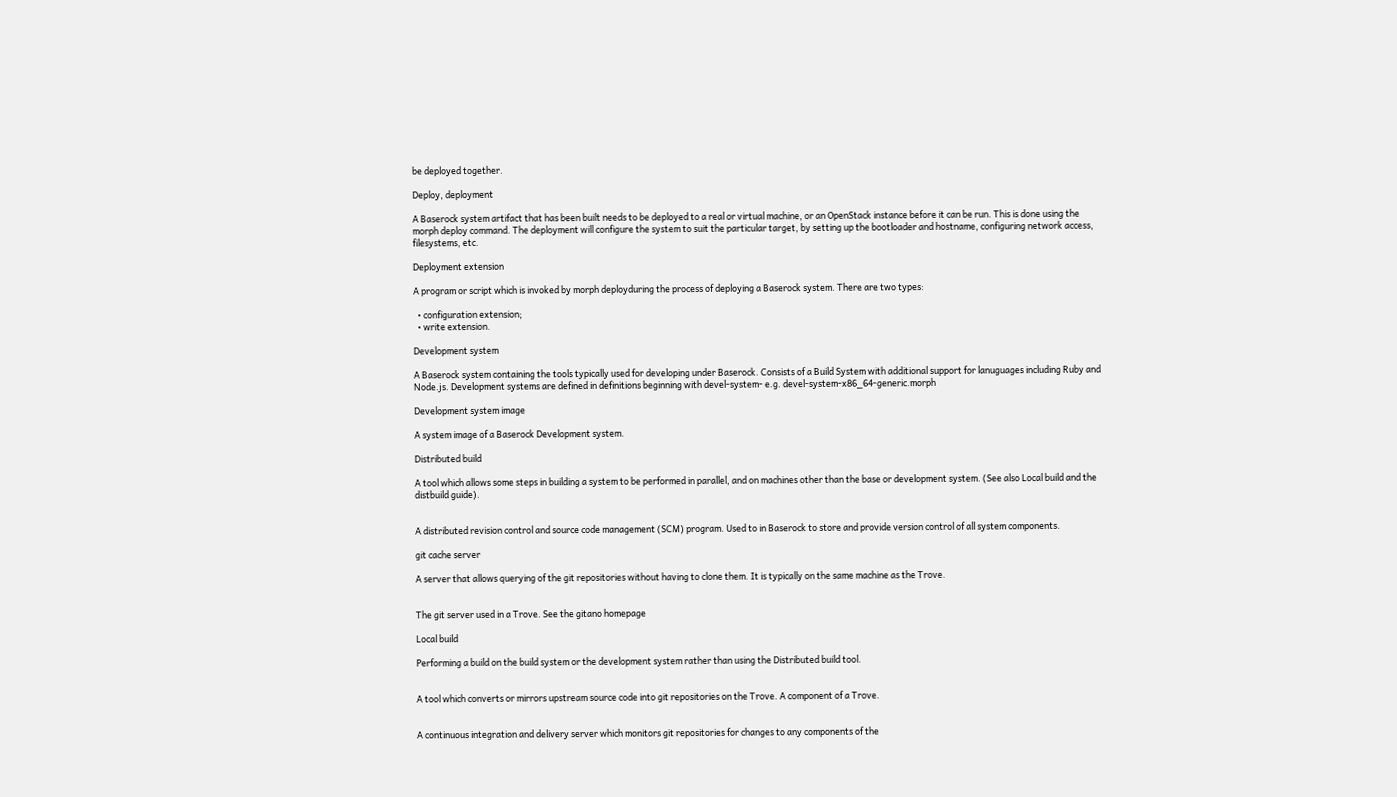be deployed together.

Deploy, deployment

A Baserock system artifact that has been built needs to be deployed to a real or virtual machine, or an OpenStack instance before it can be run. This is done using the morph deploy command. The deployment will configure the system to suit the particular target, by setting up the bootloader and hostname, configuring network access, filesystems, etc.

Deployment extension

A program or script which is invoked by morph deployduring the process of deploying a Baserock system. There are two types:

  • configuration extension;
  • write extension.

Development system

A Baserock system containing the tools typically used for developing under Baserock. Consists of a Build System with additional support for lanuguages including Ruby and Node.js. Development systems are defined in definitions beginning with devel-system- e.g. devel-system-x86_64-generic.morph

Development system image

A system image of a Baserock Development system.

Distributed build

A tool which allows some steps in building a system to be performed in parallel, and on machines other than the base or development system. (See also Local build and the distbuild guide).


A distributed revision control and source code management (SCM) program. Used to in Baserock to store and provide version control of all system components.

git cache server

A server that allows querying of the git repositories without having to clone them. It is typically on the same machine as the Trove.


The git server used in a Trove. See the gitano homepage

Local build

Performing a build on the build system or the development system rather than using the Distributed build tool.


A tool which converts or mirrors upstream source code into git repositories on the Trove. A component of a Trove.


A continuous integration and delivery server which monitors git repositories for changes to any components of the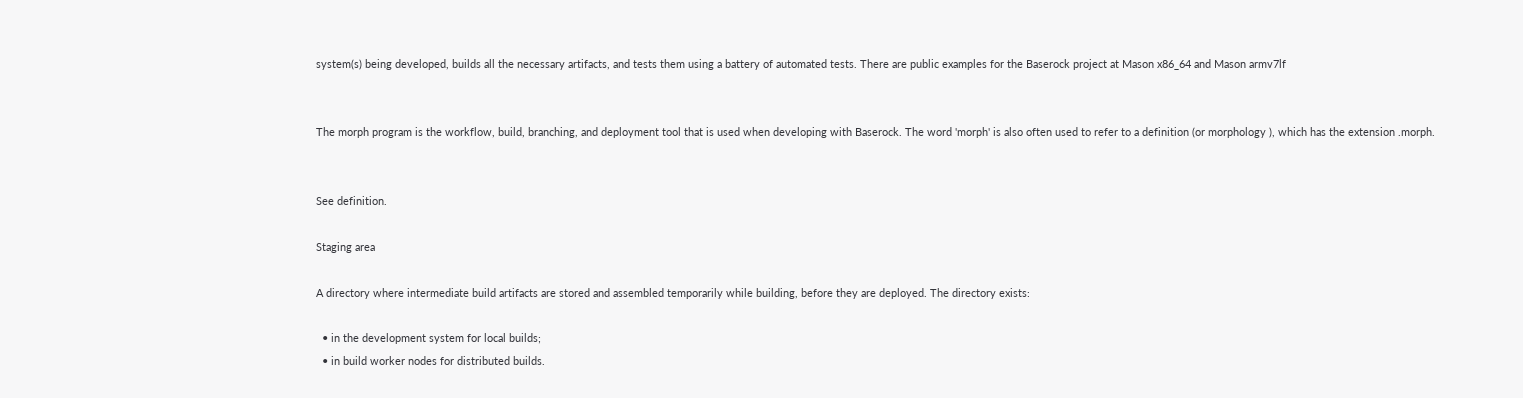system(s) being developed, builds all the necessary artifacts, and tests them using a battery of automated tests. There are public examples for the Baserock project at Mason x86_64 and Mason armv7lf


The morph program is the workflow, build, branching, and deployment tool that is used when developing with Baserock. The word 'morph' is also often used to refer to a definition (or morphology ), which has the extension .morph.


See definition.

Staging area

A directory where intermediate build artifacts are stored and assembled temporarily while building, before they are deployed. The directory exists:

  • in the development system for local builds;
  • in build worker nodes for distributed builds.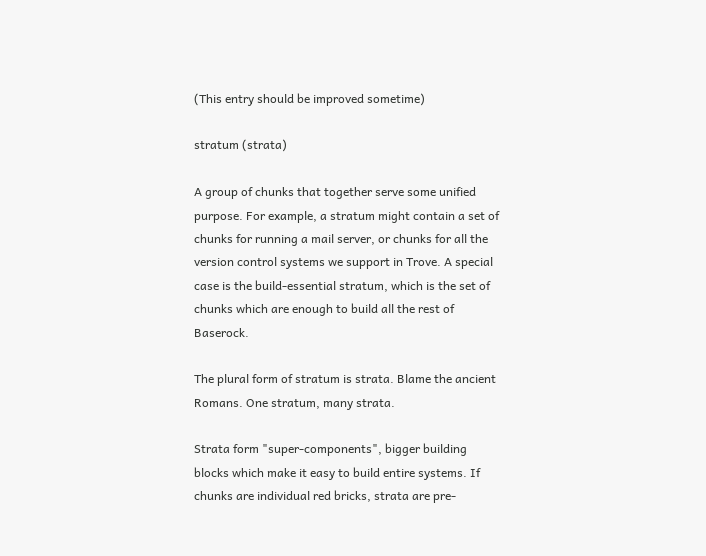(This entry should be improved sometime)

stratum (strata)

A group of chunks that together serve some unified purpose. For example, a stratum might contain a set of chunks for running a mail server, or chunks for all the version control systems we support in Trove. A special case is the build-essential stratum, which is the set of chunks which are enough to build all the rest of Baserock.

The plural form of stratum is strata. Blame the ancient Romans. One stratum, many strata.

Strata form "super-components", bigger building blocks which make it easy to build entire systems. If chunks are individual red bricks, strata are pre-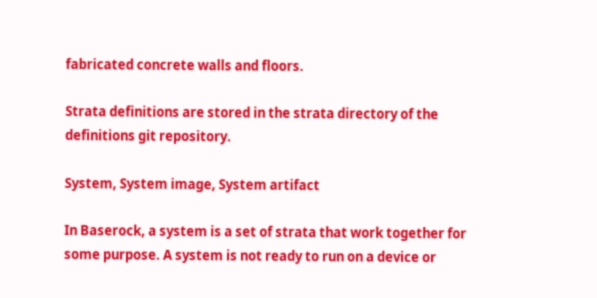fabricated concrete walls and floors.

Strata definitions are stored in the strata directory of the definitions git repository.

System, System image, System artifact

In Baserock, a system is a set of strata that work together for some purpose. A system is not ready to run on a device or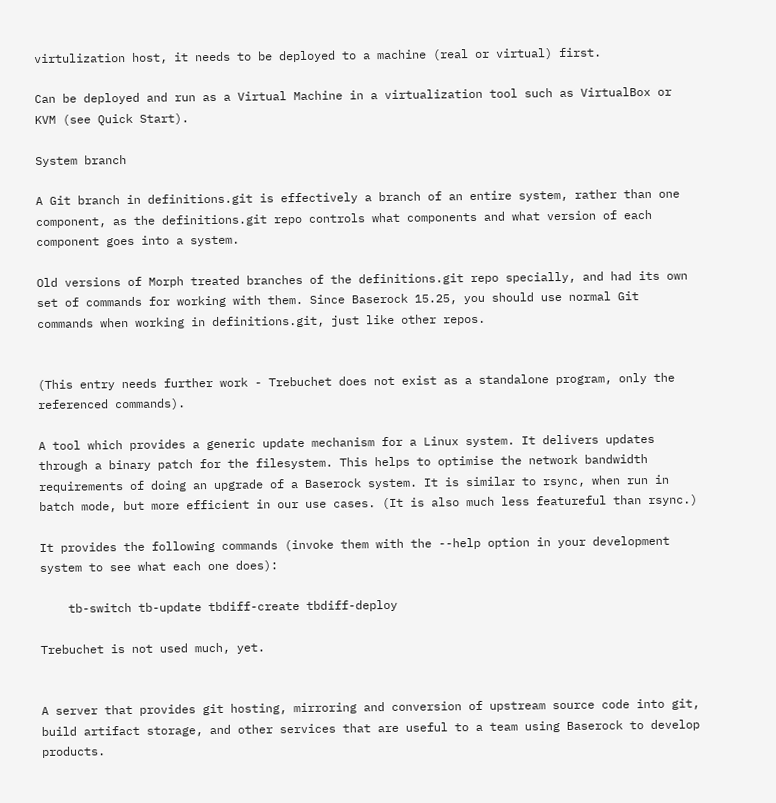virtulization host, it needs to be deployed to a machine (real or virtual) first.

Can be deployed and run as a Virtual Machine in a virtualization tool such as VirtualBox or KVM (see Quick Start).

System branch

A Git branch in definitions.git is effectively a branch of an entire system, rather than one component, as the definitions.git repo controls what components and what version of each component goes into a system.

Old versions of Morph treated branches of the definitions.git repo specially, and had its own set of commands for working with them. Since Baserock 15.25, you should use normal Git commands when working in definitions.git, just like other repos.


(This entry needs further work - Trebuchet does not exist as a standalone program, only the referenced commands).

A tool which provides a generic update mechanism for a Linux system. It delivers updates through a binary patch for the filesystem. This helps to optimise the network bandwidth requirements of doing an upgrade of a Baserock system. It is similar to rsync, when run in batch mode, but more efficient in our use cases. (It is also much less featureful than rsync.)

It provides the following commands (invoke them with the --help option in your development system to see what each one does):

    tb-switch tb-update tbdiff-create tbdiff-deploy

Trebuchet is not used much, yet.


A server that provides git hosting, mirroring and conversion of upstream source code into git, build artifact storage, and other services that are useful to a team using Baserock to develop products.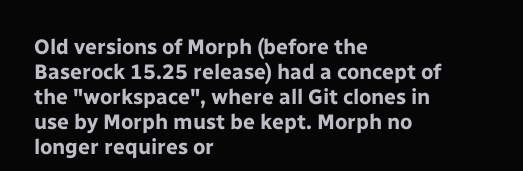Old versions of Morph (before the Baserock 15.25 release) had a concept of the "workspace", where all Git clones in use by Morph must be kept. Morph no longer requires or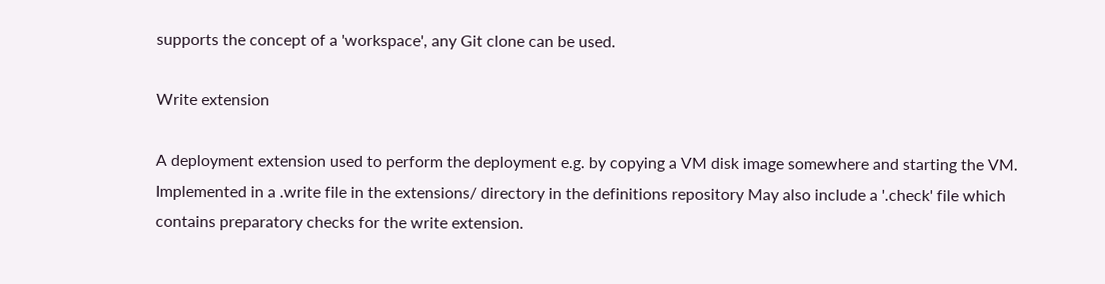supports the concept of a 'workspace', any Git clone can be used.

Write extension

A deployment extension used to perform the deployment e.g. by copying a VM disk image somewhere and starting the VM. Implemented in a .write file in the extensions/ directory in the definitions repository May also include a '.check' file which contains preparatory checks for the write extension.